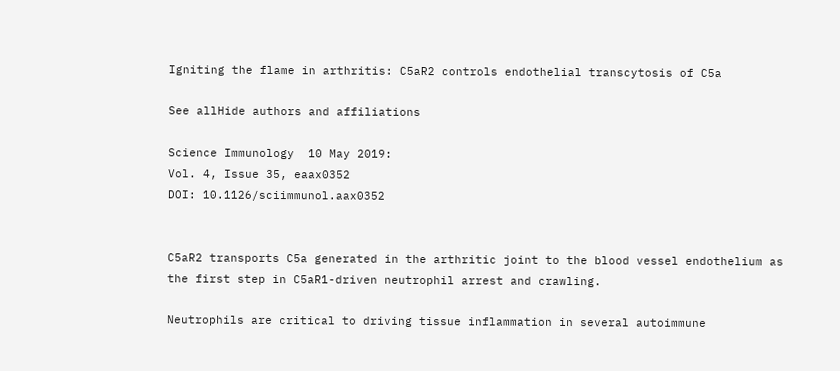Igniting the flame in arthritis: C5aR2 controls endothelial transcytosis of C5a

See allHide authors and affiliations

Science Immunology  10 May 2019:
Vol. 4, Issue 35, eaax0352
DOI: 10.1126/sciimmunol.aax0352


C5aR2 transports C5a generated in the arthritic joint to the blood vessel endothelium as the first step in C5aR1-driven neutrophil arrest and crawling.

Neutrophils are critical to driving tissue inflammation in several autoimmune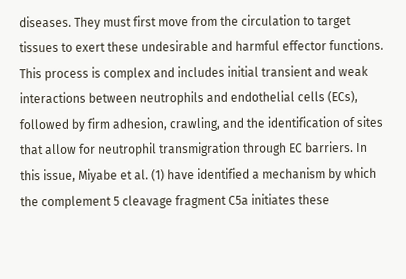diseases. They must first move from the circulation to target tissues to exert these undesirable and harmful effector functions. This process is complex and includes initial transient and weak interactions between neutrophils and endothelial cells (ECs), followed by firm adhesion, crawling, and the identification of sites that allow for neutrophil transmigration through EC barriers. In this issue, Miyabe et al. (1) have identified a mechanism by which the complement 5 cleavage fragment C5a initiates these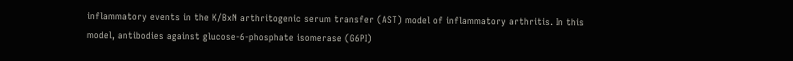inflammatory events in the K/BxN arthritogenic serum transfer (AST) model of inflammatory arthritis. In this model, antibodies against glucose-6-phosphate isomerase (G6PI)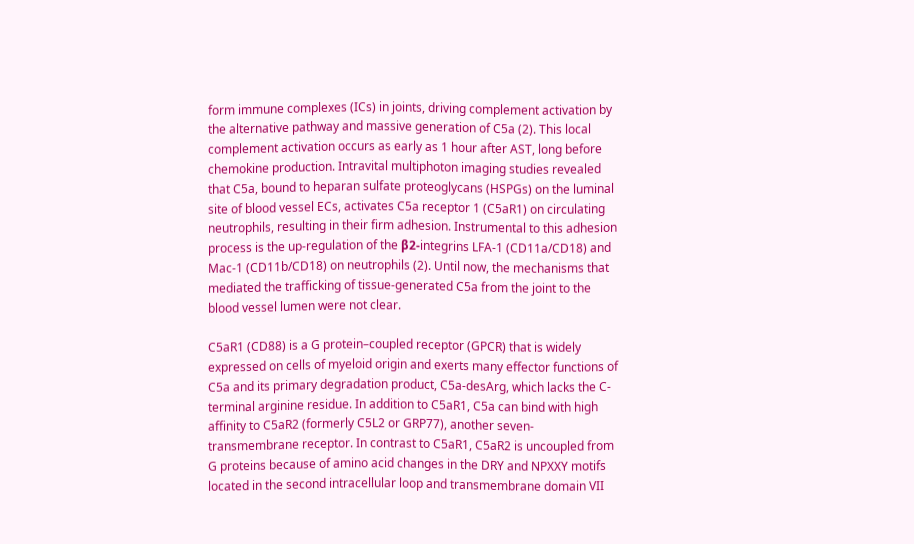form immune complexes (ICs) in joints, driving complement activation by the alternative pathway and massive generation of C5a (2). This local complement activation occurs as early as 1 hour after AST, long before chemokine production. Intravital multiphoton imaging studies revealed that C5a, bound to heparan sulfate proteoglycans (HSPGs) on the luminal site of blood vessel ECs, activates C5a receptor 1 (C5aR1) on circulating neutrophils, resulting in their firm adhesion. Instrumental to this adhesion process is the up-regulation of the β2-integrins LFA-1 (CD11a/CD18) and Mac-1 (CD11b/CD18) on neutrophils (2). Until now, the mechanisms that mediated the trafficking of tissue-generated C5a from the joint to the blood vessel lumen were not clear.

C5aR1 (CD88) is a G protein–coupled receptor (GPCR) that is widely expressed on cells of myeloid origin and exerts many effector functions of C5a and its primary degradation product, C5a-desArg, which lacks the C-terminal arginine residue. In addition to C5aR1, C5a can bind with high affinity to C5aR2 (formerly C5L2 or GRP77), another seven-transmembrane receptor. In contrast to C5aR1, C5aR2 is uncoupled from G proteins because of amino acid changes in the DRY and NPXXY motifs located in the second intracellular loop and transmembrane domain VII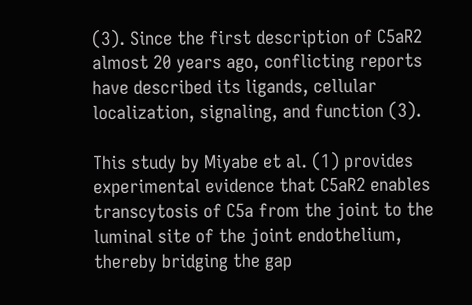(3). Since the first description of C5aR2 almost 20 years ago, conflicting reports have described its ligands, cellular localization, signaling, and function (3).

This study by Miyabe et al. (1) provides experimental evidence that C5aR2 enables transcytosis of C5a from the joint to the luminal site of the joint endothelium, thereby bridging the gap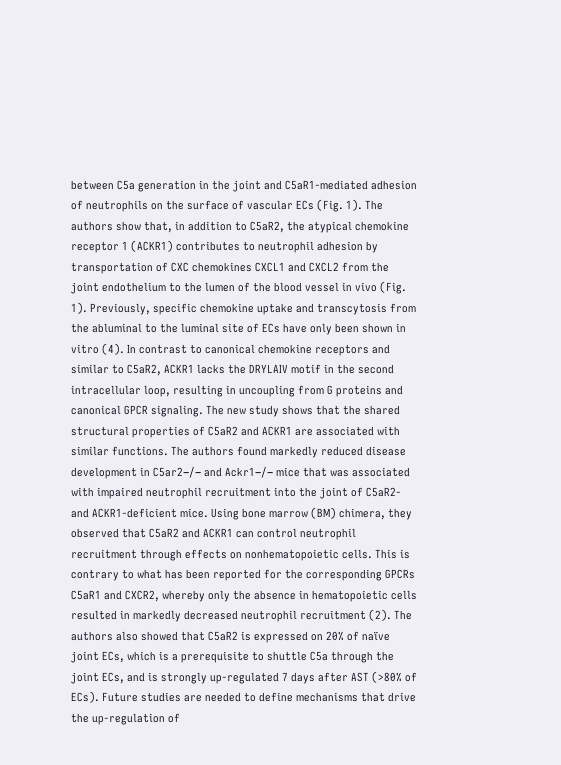between C5a generation in the joint and C5aR1-mediated adhesion of neutrophils on the surface of vascular ECs (Fig. 1). The authors show that, in addition to C5aR2, the atypical chemokine receptor 1 (ACKR1) contributes to neutrophil adhesion by transportation of CXC chemokines CXCL1 and CXCL2 from the joint endothelium to the lumen of the blood vessel in vivo (Fig. 1). Previously, specific chemokine uptake and transcytosis from the abluminal to the luminal site of ECs have only been shown in vitro (4). In contrast to canonical chemokine receptors and similar to C5aR2, ACKR1 lacks the DRYLAIV motif in the second intracellular loop, resulting in uncoupling from G proteins and canonical GPCR signaling. The new study shows that the shared structural properties of C5aR2 and ACKR1 are associated with similar functions. The authors found markedly reduced disease development in C5ar2−/− and Ackr1−/− mice that was associated with impaired neutrophil recruitment into the joint of C5aR2- and ACKR1-deficient mice. Using bone marrow (BM) chimera, they observed that C5aR2 and ACKR1 can control neutrophil recruitment through effects on nonhematopoietic cells. This is contrary to what has been reported for the corresponding GPCRs C5aR1 and CXCR2, whereby only the absence in hematopoietic cells resulted in markedly decreased neutrophil recruitment (2). The authors also showed that C5aR2 is expressed on 20% of naïve joint ECs, which is a prerequisite to shuttle C5a through the joint ECs, and is strongly up-regulated 7 days after AST (>80% of ECs). Future studies are needed to define mechanisms that drive the up-regulation of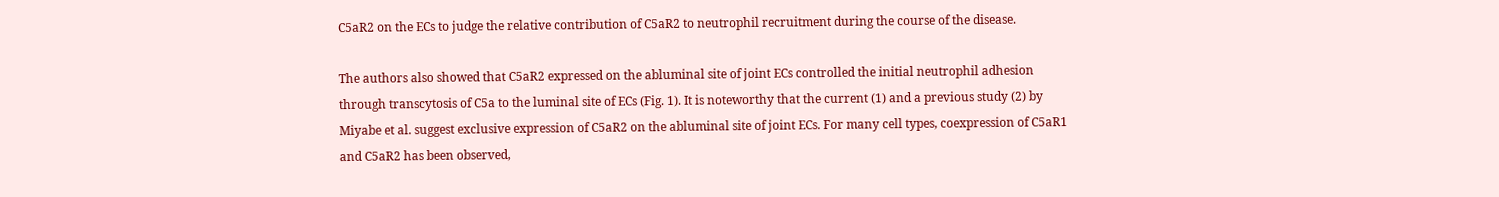C5aR2 on the ECs to judge the relative contribution of C5aR2 to neutrophil recruitment during the course of the disease.

The authors also showed that C5aR2 expressed on the abluminal site of joint ECs controlled the initial neutrophil adhesion through transcytosis of C5a to the luminal site of ECs (Fig. 1). It is noteworthy that the current (1) and a previous study (2) by Miyabe et al. suggest exclusive expression of C5aR2 on the abluminal site of joint ECs. For many cell types, coexpression of C5aR1 and C5aR2 has been observed,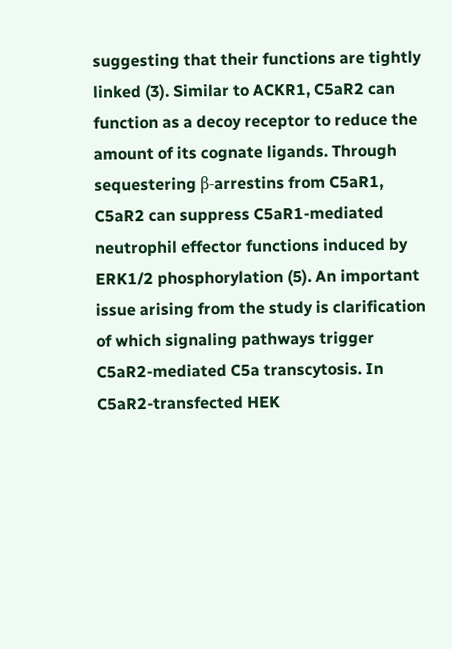suggesting that their functions are tightly linked (3). Similar to ACKR1, C5aR2 can function as a decoy receptor to reduce the amount of its cognate ligands. Through sequestering β-arrestins from C5aR1, C5aR2 can suppress C5aR1-mediated neutrophil effector functions induced by ERK1/2 phosphorylation (5). An important issue arising from the study is clarification of which signaling pathways trigger C5aR2-mediated C5a transcytosis. In C5aR2-transfected HEK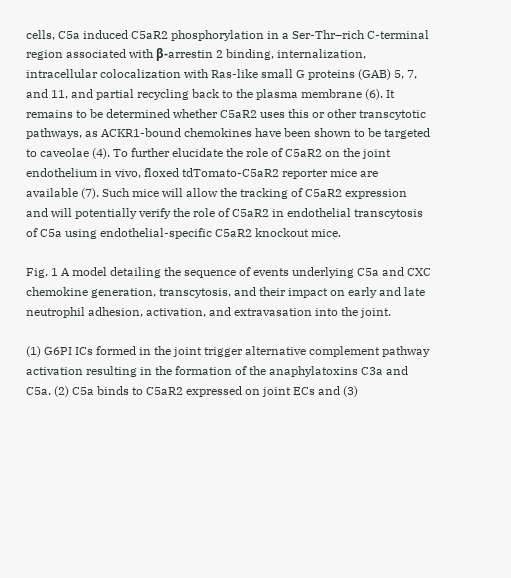cells, C5a induced C5aR2 phosphorylation in a Ser-Thr–rich C-terminal region associated with β-arrestin 2 binding, internalization, intracellular colocalization with Ras-like small G proteins (GAB) 5, 7, and 11, and partial recycling back to the plasma membrane (6). It remains to be determined whether C5aR2 uses this or other transcytotic pathways, as ACKR1-bound chemokines have been shown to be targeted to caveolae (4). To further elucidate the role of C5aR2 on the joint endothelium in vivo, floxed tdTomato-C5aR2 reporter mice are available (7). Such mice will allow the tracking of C5aR2 expression and will potentially verify the role of C5aR2 in endothelial transcytosis of C5a using endothelial-specific C5aR2 knockout mice.

Fig. 1 A model detailing the sequence of events underlying C5a and CXC chemokine generation, transcytosis, and their impact on early and late neutrophil adhesion, activation, and extravasation into the joint.

(1) G6PI ICs formed in the joint trigger alternative complement pathway activation resulting in the formation of the anaphylatoxins C3a and C5a. (2) C5a binds to C5aR2 expressed on joint ECs and (3)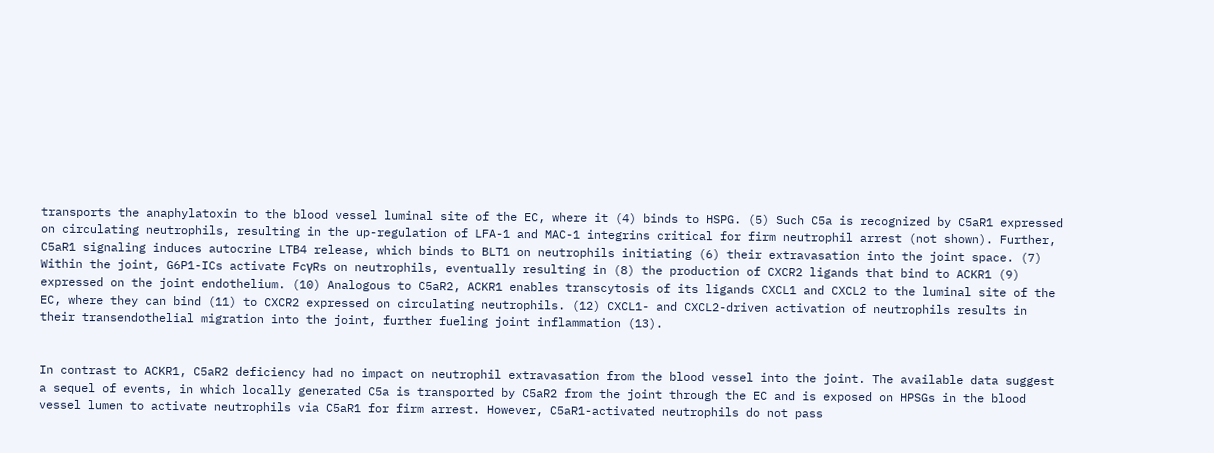transports the anaphylatoxin to the blood vessel luminal site of the EC, where it (4) binds to HSPG. (5) Such C5a is recognized by C5aR1 expressed on circulating neutrophils, resulting in the up-regulation of LFA-1 and MAC-1 integrins critical for firm neutrophil arrest (not shown). Further, C5aR1 signaling induces autocrine LTB4 release, which binds to BLT1 on neutrophils initiating (6) their extravasation into the joint space. (7) Within the joint, G6P1-ICs activate FcγRs on neutrophils, eventually resulting in (8) the production of CXCR2 ligands that bind to ACKR1 (9) expressed on the joint endothelium. (10) Analogous to C5aR2, ACKR1 enables transcytosis of its ligands CXCL1 and CXCL2 to the luminal site of the EC, where they can bind (11) to CXCR2 expressed on circulating neutrophils. (12) CXCL1- and CXCL2-driven activation of neutrophils results in their transendothelial migration into the joint, further fueling joint inflammation (13).


In contrast to ACKR1, C5aR2 deficiency had no impact on neutrophil extravasation from the blood vessel into the joint. The available data suggest a sequel of events, in which locally generated C5a is transported by C5aR2 from the joint through the EC and is exposed on HPSGs in the blood vessel lumen to activate neutrophils via C5aR1 for firm arrest. However, C5aR1-activated neutrophils do not pass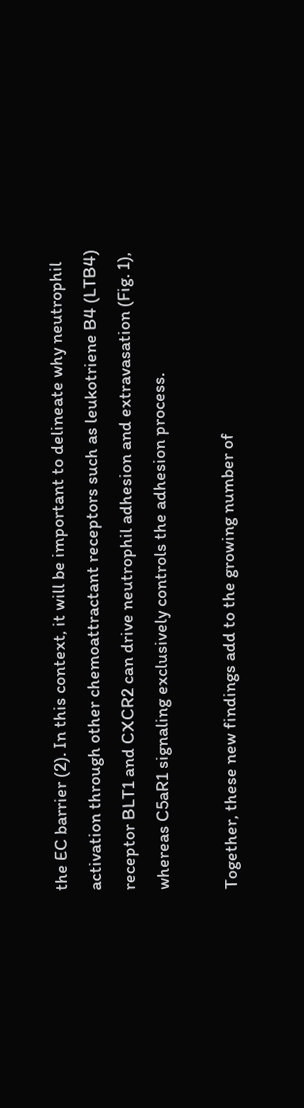the EC barrier (2). In this context, it will be important to delineate why neutrophil activation through other chemoattractant receptors such as leukotriene B4 (LTB4) receptor BLT1 and CXCR2 can drive neutrophil adhesion and extravasation (Fig. 1), whereas C5aR1 signaling exclusively controls the adhesion process.

Together, these new findings add to the growing number of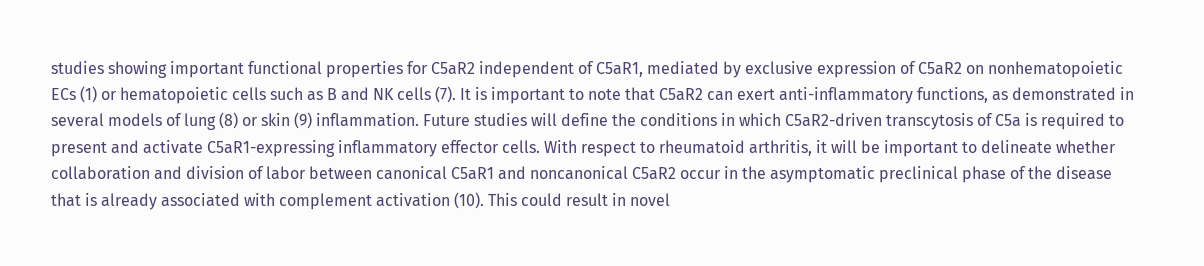studies showing important functional properties for C5aR2 independent of C5aR1, mediated by exclusive expression of C5aR2 on nonhematopoietic ECs (1) or hematopoietic cells such as B and NK cells (7). It is important to note that C5aR2 can exert anti-inflammatory functions, as demonstrated in several models of lung (8) or skin (9) inflammation. Future studies will define the conditions in which C5aR2-driven transcytosis of C5a is required to present and activate C5aR1-expressing inflammatory effector cells. With respect to rheumatoid arthritis, it will be important to delineate whether collaboration and division of labor between canonical C5aR1 and noncanonical C5aR2 occur in the asymptomatic preclinical phase of the disease that is already associated with complement activation (10). This could result in novel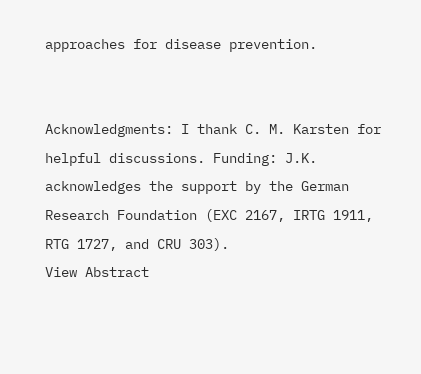approaches for disease prevention.


Acknowledgments: I thank C. M. Karsten for helpful discussions. Funding: J.K. acknowledges the support by the German Research Foundation (EXC 2167, IRTG 1911, RTG 1727, and CRU 303).
View Abstract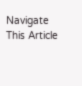Navigate This Article